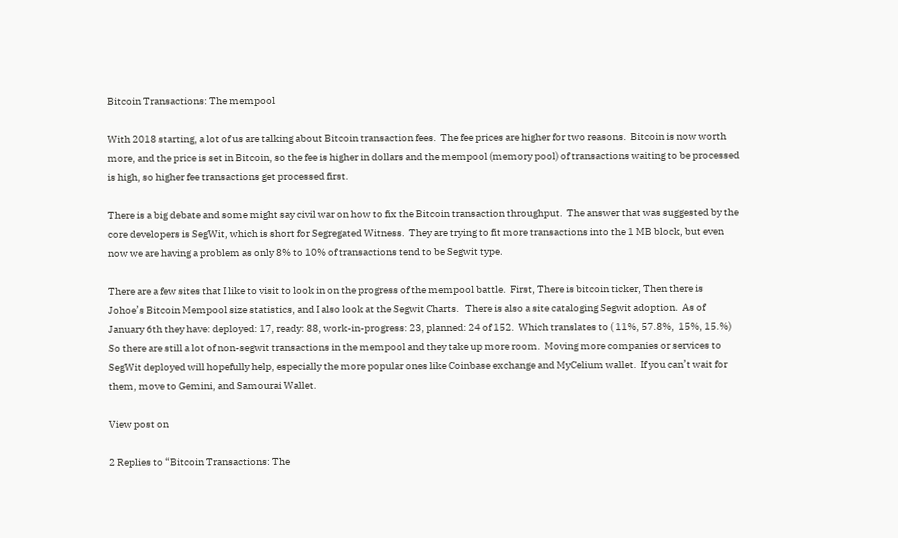Bitcoin Transactions: The mempool

With 2018 starting, a lot of us are talking about Bitcoin transaction fees.  The fee prices are higher for two reasons.  Bitcoin is now worth more, and the price is set in Bitcoin, so the fee is higher in dollars and the mempool (memory pool) of transactions waiting to be processed is high, so higher fee transactions get processed first.

There is a big debate and some might say civil war on how to fix the Bitcoin transaction throughput.  The answer that was suggested by the core developers is SegWit, which is short for Segregated Witness.  They are trying to fit more transactions into the 1 MB block, but even now we are having a problem as only 8% to 10% of transactions tend to be Segwit type.

There are a few sites that I like to visit to look in on the progress of the mempool battle.  First, There is bitcoin ticker, Then there is Johoe’s Bitcoin Mempool size statistics, and I also look at the Segwit Charts.   There is also a site cataloging Segwit adoption.  As of January 6th they have: deployed: 17, ready: 88, work-in-progress: 23, planned: 24 of 152.  Which translates to ( 11%, 57.8%,  15%, 15.%)  So there are still a lot of non-segwit transactions in the mempool and they take up more room.  Moving more companies or services to SegWit deployed will hopefully help, especially the more popular ones like Coinbase exchange and MyCelium wallet.  If you can’t wait for them, move to Gemini, and Samourai Wallet.

View post on

2 Replies to “Bitcoin Transactions: The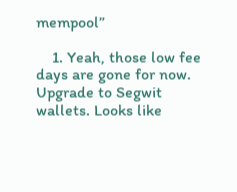mempool”

    1. Yeah, those low fee days are gone for now. Upgrade to Segwit wallets. Looks like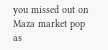you missed out on Maza market pop as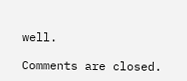well.

Comments are closed.